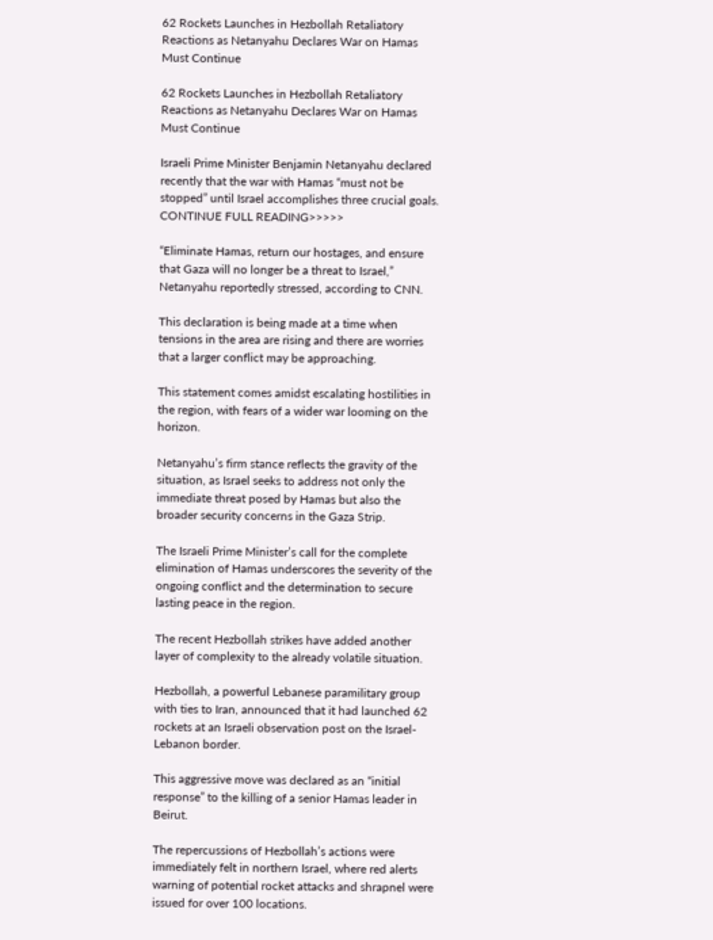62 Rockets Launches in Hezbollah Retaliatory Reactions as Netanyahu Declares War on Hamas Must Continue

62 Rockets Launches in Hezbollah Retaliatory Reactions as Netanyahu Declares War on Hamas Must Continue

Israeli Prime Minister Benjamin Netanyahu declared recently that the war with Hamas “must not be stopped” until Israel accomplishes three crucial goals. CONTINUE FULL READING>>>>>

“Eliminate Hamas, return our hostages, and ensure that Gaza will no longer be a threat to Israel,” Netanyahu reportedly stressed, according to CNN.

This declaration is being made at a time when tensions in the area are rising and there are worries that a larger conflict may be approaching.

This statement comes amidst escalating hostilities in the region, with fears of a wider war looming on the horizon.

Netanyahu’s firm stance reflects the gravity of the situation, as Israel seeks to address not only the immediate threat posed by Hamas but also the broader security concerns in the Gaza Strip.

The Israeli Prime Minister’s call for the complete elimination of Hamas underscores the severity of the ongoing conflict and the determination to secure lasting peace in the region.

The recent Hezbollah strikes have added another layer of complexity to the already volatile situation.

Hezbollah, a powerful Lebanese paramilitary group with ties to Iran, announced that it had launched 62 rockets at an Israeli observation post on the Israel-Lebanon border.

This aggressive move was declared as an “initial response” to the killing of a senior Hamas leader in Beirut.

The repercussions of Hezbollah’s actions were immediately felt in northern Israel, where red alerts warning of potential rocket attacks and shrapnel were issued for over 100 locations.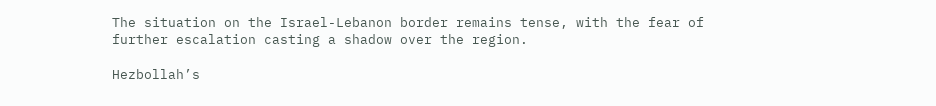The situation on the Israel-Lebanon border remains tense, with the fear of further escalation casting a shadow over the region.

Hezbollah’s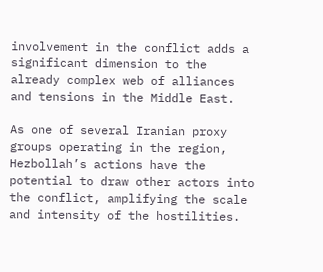involvement in the conflict adds a significant dimension to the already complex web of alliances and tensions in the Middle East.

As one of several Iranian proxy groups operating in the region, Hezbollah’s actions have the potential to draw other actors into the conflict, amplifying the scale and intensity of the hostilities.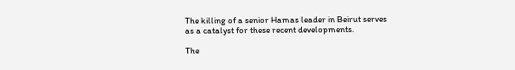The killing of a senior Hamas leader in Beirut serves as a catalyst for these recent developments.

The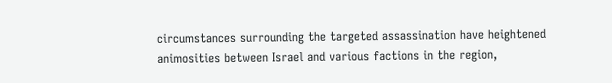circumstances surrounding the targeted assassination have heightened animosities between Israel and various factions in the region,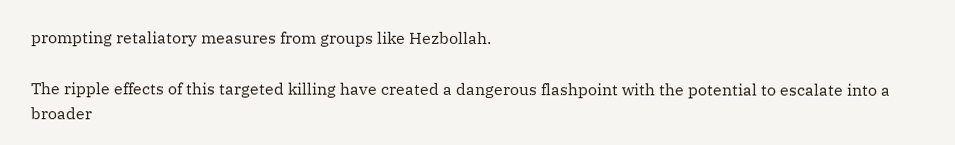prompting retaliatory measures from groups like Hezbollah.

The ripple effects of this targeted killing have created a dangerous flashpoint with the potential to escalate into a broader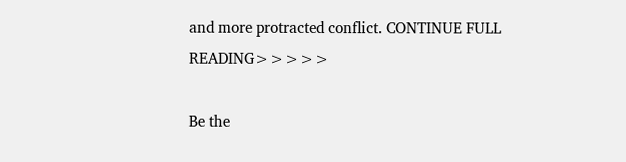and more protracted conflict. CONTINUE FULL READING>>>>>

Be the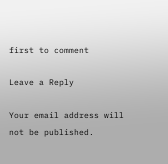first to comment

Leave a Reply

Your email address will not be published.